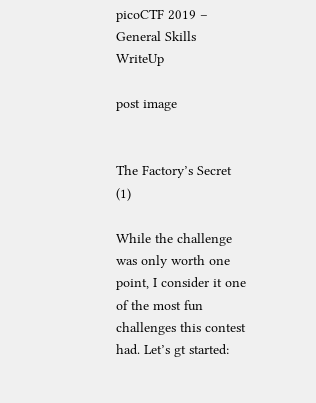picoCTF 2019 – General Skills WriteUp

post image


The Factory’s Secret (1)

While the challenge was only worth one point, I consider it one of the most fun challenges this contest had. Let’s gt started: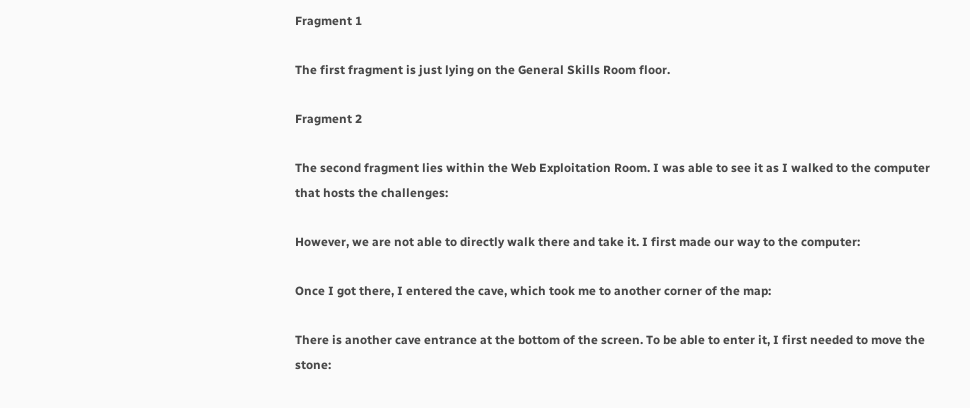Fragment 1

The first fragment is just lying on the General Skills Room floor.

Fragment 2

The second fragment lies within the Web Exploitation Room. I was able to see it as I walked to the computer that hosts the challenges:

However, we are not able to directly walk there and take it. I first made our way to the computer:

Once I got there, I entered the cave, which took me to another corner of the map:

There is another cave entrance at the bottom of the screen. To be able to enter it, I first needed to move the stone: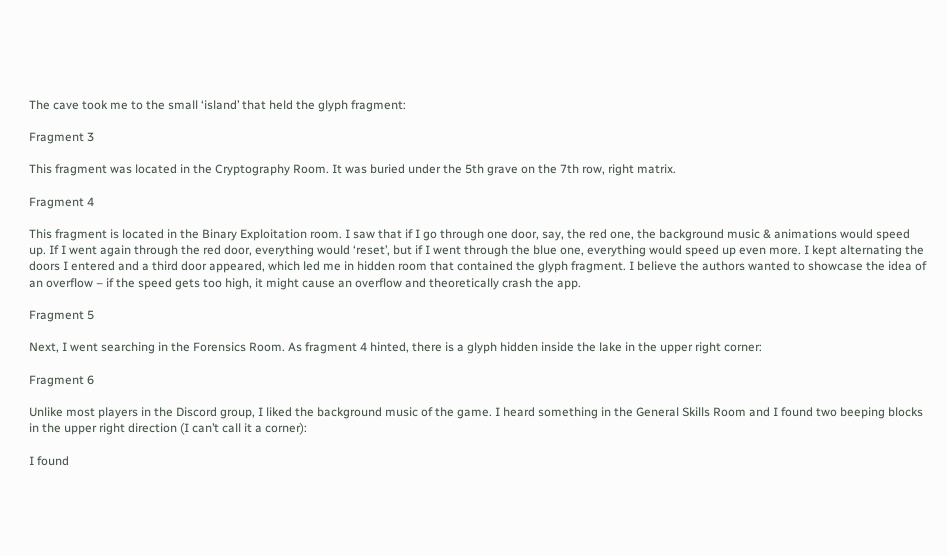The cave took me to the small ‘island’ that held the glyph fragment:

Fragment 3

This fragment was located in the Cryptography Room. It was buried under the 5th grave on the 7th row, right matrix.

Fragment 4

This fragment is located in the Binary Exploitation room. I saw that if I go through one door, say, the red one, the background music & animations would speed up. If I went again through the red door, everything would ‘reset’, but if I went through the blue one, everything would speed up even more. I kept alternating the doors I entered and a third door appeared, which led me in hidden room that contained the glyph fragment. I believe the authors wanted to showcase the idea of an overflow – if the speed gets too high, it might cause an overflow and theoretically crash the app.

Fragment 5

Next, I went searching in the Forensics Room. As fragment 4 hinted, there is a glyph hidden inside the lake in the upper right corner:

Fragment 6

Unlike most players in the Discord group, I liked the background music of the game. I heard something in the General Skills Room and I found two beeping blocks in the upper right direction (I can’t call it a corner):

I found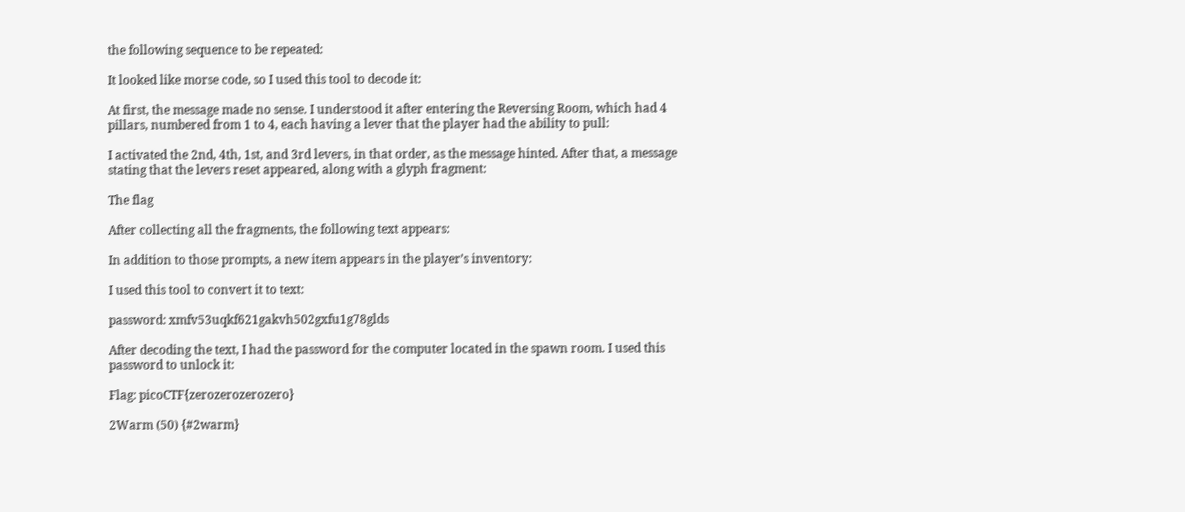the following sequence to be repeated:

It looked like morse code, so I used this tool to decode it:

At first, the message made no sense. I understood it after entering the Reversing Room, which had 4 pillars, numbered from 1 to 4, each having a lever that the player had the ability to pull:

I activated the 2nd, 4th, 1st, and 3rd levers, in that order, as the message hinted. After that, a message stating that the levers reset appeared, along with a glyph fragment:

The flag

After collecting all the fragments, the following text appears:

In addition to those prompts, a new item appears in the player’s inventory:

I used this tool to convert it to text:

password: xmfv53uqkf621gakvh502gxfu1g78glds

After decoding the text, I had the password for the computer located in the spawn room. I used this password to unlock it:

Flag: picoCTF{zerozerozerozero}

2Warm (50) {#2warm}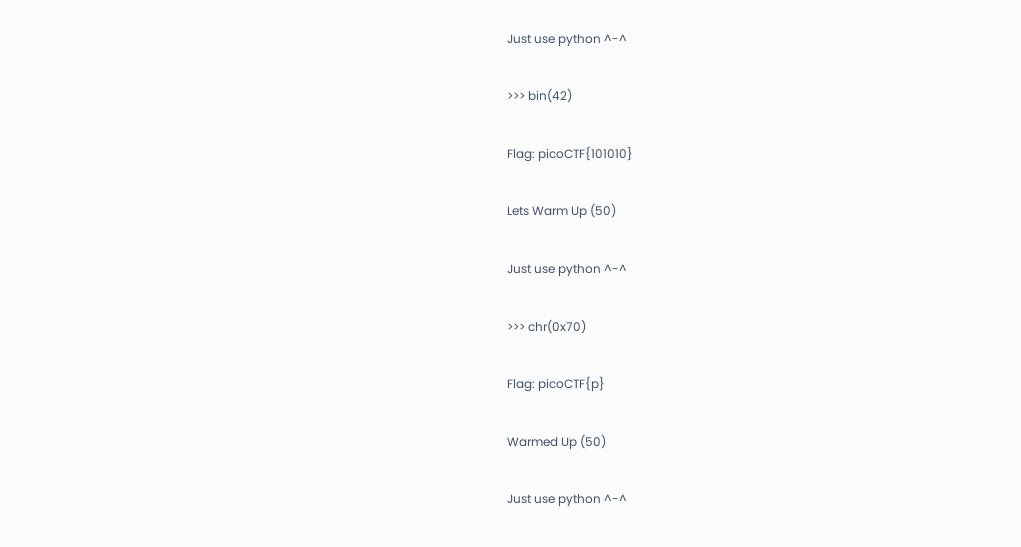Just use python ^-^

>>> bin(42)

Flag: picoCTF{101010}

Lets Warm Up (50)

Just use python ^-^

>>> chr(0x70)

Flag: picoCTF{p}

Warmed Up (50)

Just use python ^-^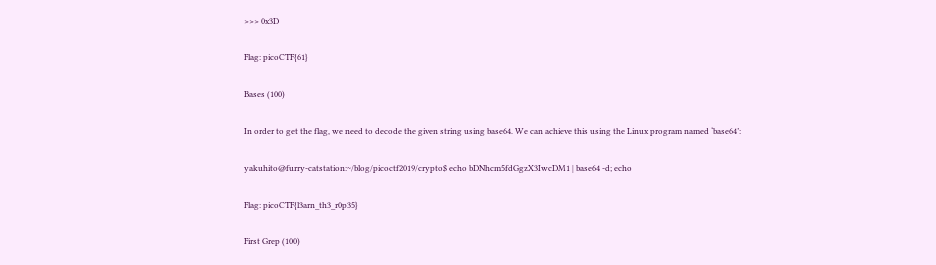>>> 0x3D

Flag: picoCTF{61}

Bases (100)

In order to get the flag, we need to decode the given string using base64. We can achieve this using the Linux program named ‘base64’:

yakuhito@furry-catstation:~/blog/picoctf2019/crypto$ echo bDNhcm5fdGgzX3IwcDM1 | base64 -d; echo

Flag: picoCTF{l3arn_th3_r0p35}

First Grep (100)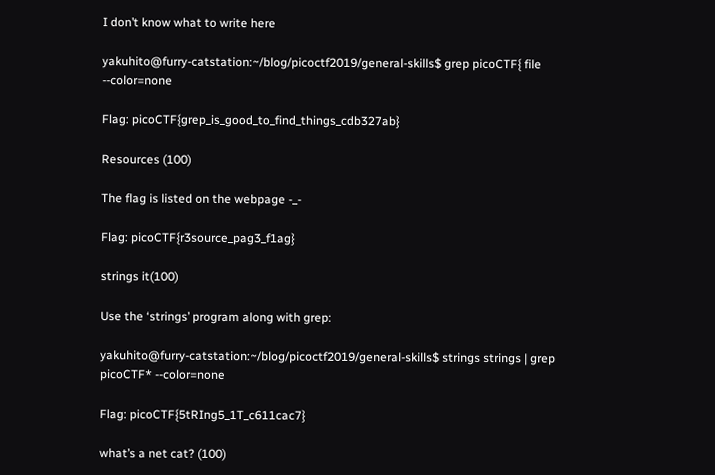I don’t know what to write here

yakuhito@furry-catstation:~/blog/picoctf2019/general-skills$ grep picoCTF{ file --color=none

Flag: picoCTF{grep_is_good_to_find_things_cdb327ab}

Resources (100)

The flag is listed on the webpage -_-

Flag: picoCTF{r3source_pag3_f1ag}

strings it(100)

Use the ‘strings’ program along with grep:

yakuhito@furry-catstation:~/blog/picoctf2019/general-skills$ strings strings | grep picoCTF* --color=none

Flag: picoCTF{5tRIng5_1T_c611cac7}

what’s a net cat? (100)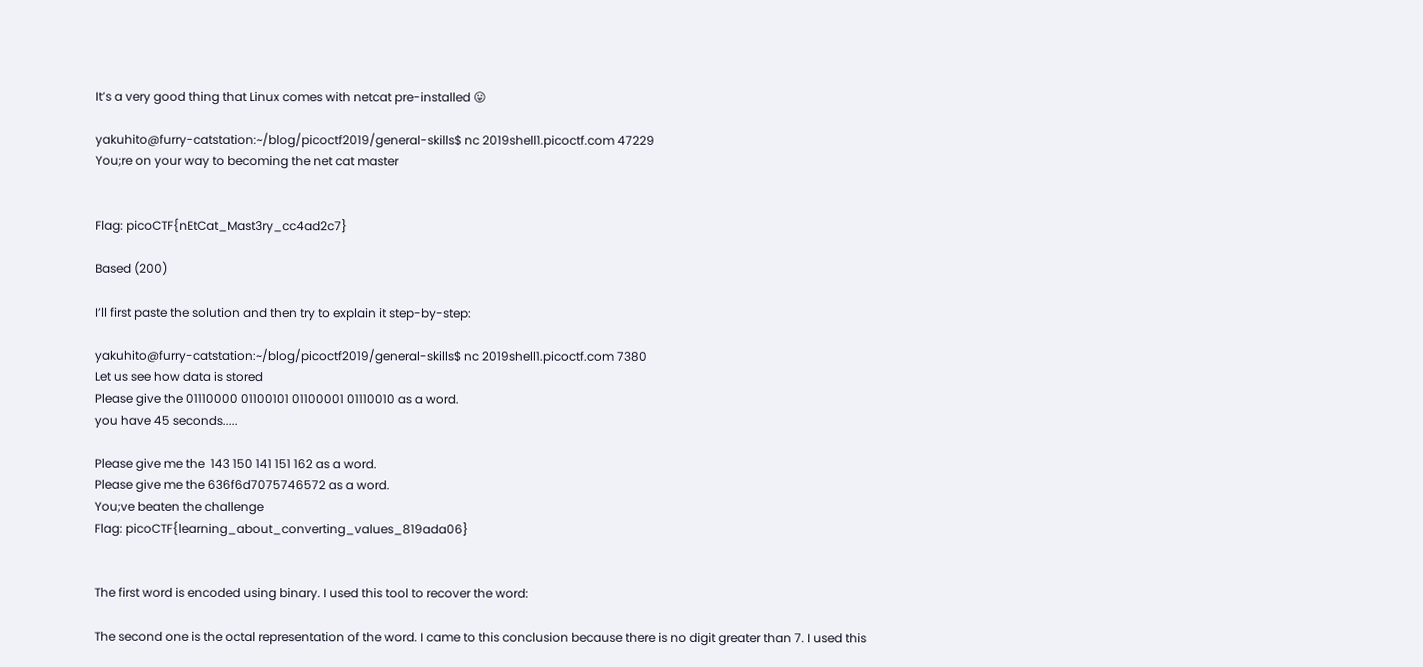It’s a very good thing that Linux comes with netcat pre-installed 😛

yakuhito@furry-catstation:~/blog/picoctf2019/general-skills$ nc 2019shell1.picoctf.com 47229
You;re on your way to becoming the net cat master


Flag: picoCTF{nEtCat_Mast3ry_cc4ad2c7}

Based (200)

I’ll first paste the solution and then try to explain it step-by-step:

yakuhito@furry-catstation:~/blog/picoctf2019/general-skills$ nc 2019shell1.picoctf.com 7380
Let us see how data is stored
Please give the 01110000 01100101 01100001 01110010 as a word.
you have 45 seconds.....

Please give me the  143 150 141 151 162 as a word.
Please give me the 636f6d7075746572 as a word.
You;ve beaten the challenge
Flag: picoCTF{learning_about_converting_values_819ada06}


The first word is encoded using binary. I used this tool to recover the word:

The second one is the octal representation of the word. I came to this conclusion because there is no digit greater than 7. I used this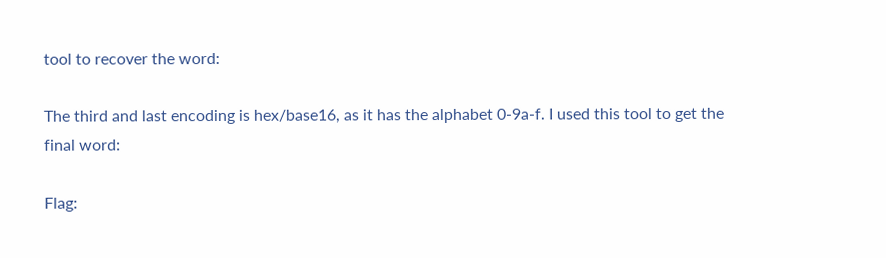tool to recover the word:

The third and last encoding is hex/base16, as it has the alphabet 0-9a-f. I used this tool to get the final word:

Flag: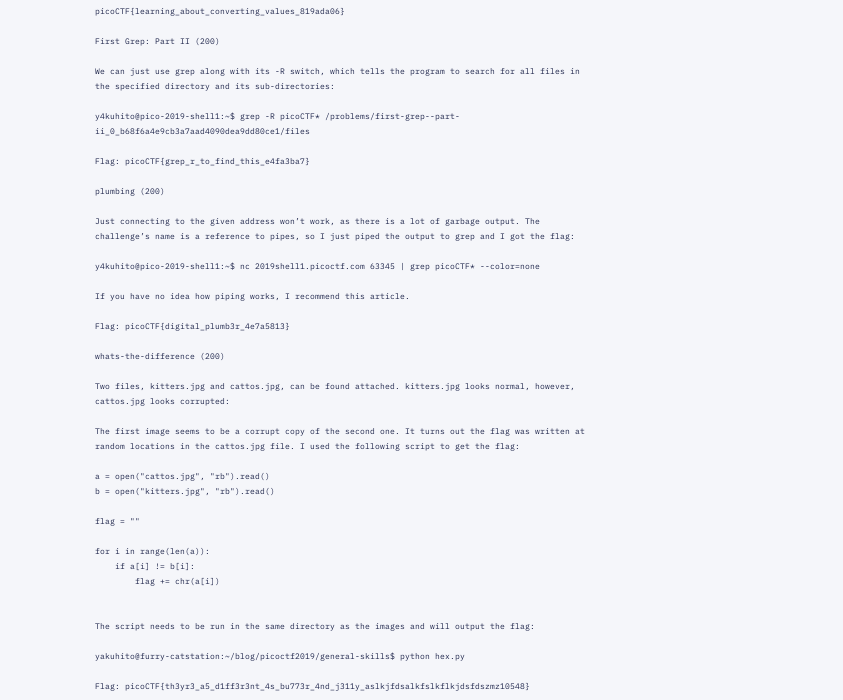picoCTF{learning_about_converting_values_819ada06}

First Grep: Part II (200)

We can just use grep along with its -R switch, which tells the program to search for all files in the specified directory and its sub-directories:

y4kuhito@pico-2019-shell1:~$ grep -R picoCTF* /problems/first-grep--part-ii_0_b68f6a4e9cb3a7aad4090dea9dd80ce1/files

Flag: picoCTF{grep_r_to_find_this_e4fa3ba7}

plumbing (200)

Just connecting to the given address won’t work, as there is a lot of garbage output. The challenge’s name is a reference to pipes, so I just piped the output to grep and I got the flag:

y4kuhito@pico-2019-shell1:~$ nc 2019shell1.picoctf.com 63345 | grep picoCTF* --color=none

If you have no idea how piping works, I recommend this article.

Flag: picoCTF{digital_plumb3r_4e7a5813}

whats-the-difference (200)

Two files, kitters.jpg and cattos.jpg, can be found attached. kitters.jpg looks normal, however, cattos.jpg looks corrupted:

The first image seems to be a corrupt copy of the second one. It turns out the flag was written at random locations in the cattos.jpg file. I used the following script to get the flag:

a = open("cattos.jpg", "rb").read()
b = open("kitters.jpg", "rb").read()

flag = ""

for i in range(len(a)):
    if a[i] != b[i]:
        flag += chr(a[i])


The script needs to be run in the same directory as the images and will output the flag:

yakuhito@furry-catstation:~/blog/picoctf2019/general-skills$ python hex.py

Flag: picoCTF{th3yr3_a5_d1ff3r3nt_4s_bu773r_4nd_j311y_aslkjfdsalkfslkflkjdsfdszmz10548}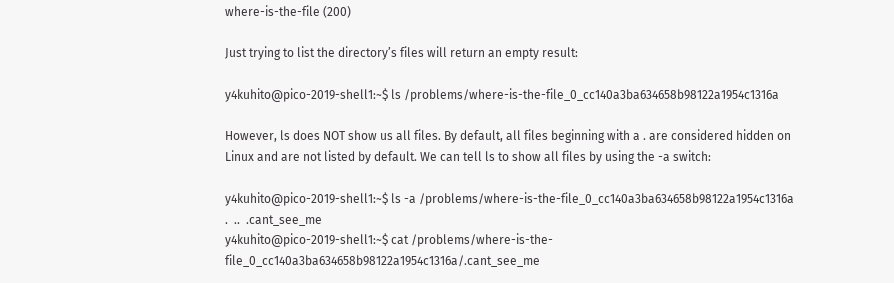where-is-the-file (200)

Just trying to list the directory’s files will return an empty result:

y4kuhito@pico-2019-shell1:~$ ls /problems/where-is-the-file_0_cc140a3ba634658b98122a1954c1316a

However, ls does NOT show us all files. By default, all files beginning with a . are considered hidden on Linux and are not listed by default. We can tell ls to show all files by using the -a switch:

y4kuhito@pico-2019-shell1:~$ ls -a /problems/where-is-the-file_0_cc140a3ba634658b98122a1954c1316a
.  ..  .cant_see_me
y4kuhito@pico-2019-shell1:~$ cat /problems/where-is-the-file_0_cc140a3ba634658b98122a1954c1316a/.cant_see_me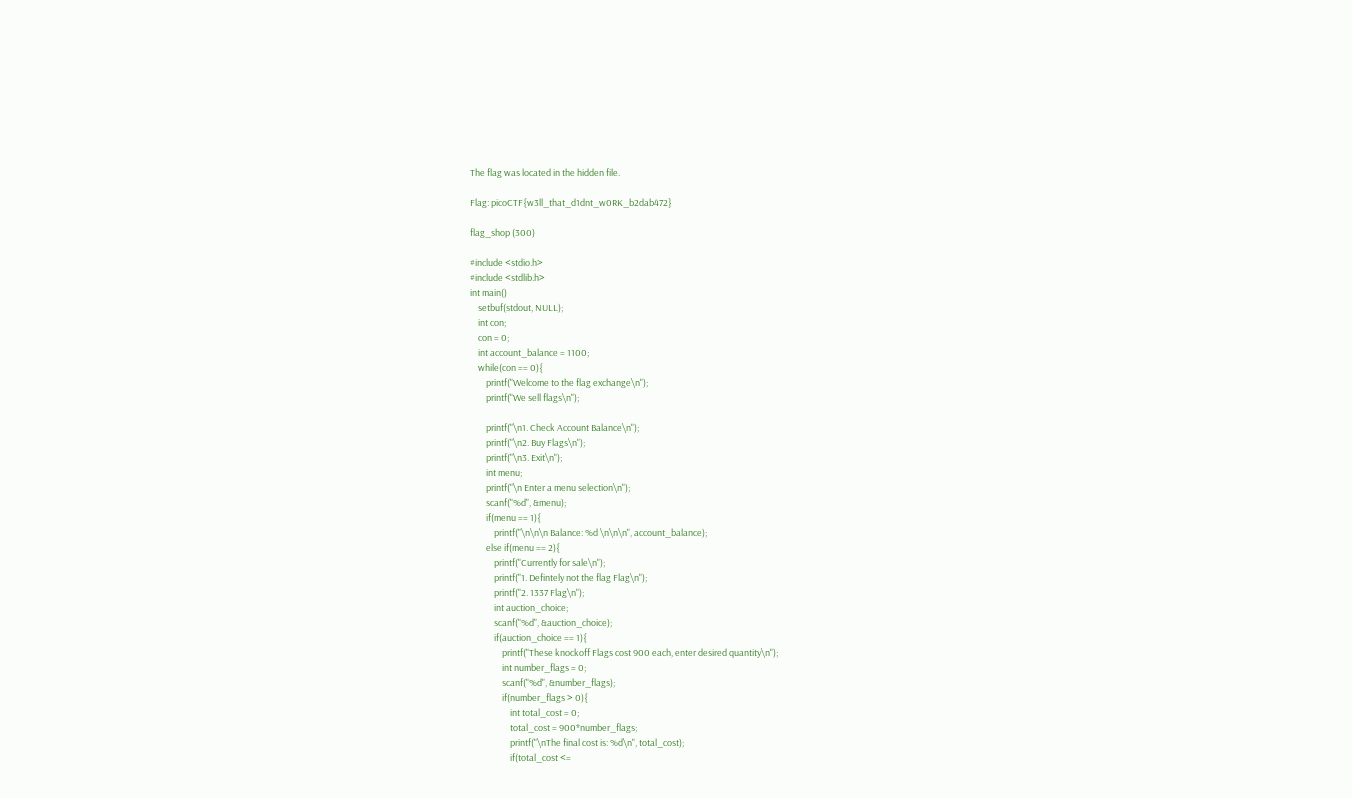The flag was located in the hidden file.

Flag: picoCTF{w3ll_that_d1dnt_w0RK_b2dab472}

flag_shop (300)

#include <stdio.h>
#include <stdlib.h>
int main()
    setbuf(stdout, NULL);
    int con;
    con = 0;
    int account_balance = 1100;
    while(con == 0){
        printf("Welcome to the flag exchange\n");
        printf("We sell flags\n");

        printf("\n1. Check Account Balance\n");
        printf("\n2. Buy Flags\n");
        printf("\n3. Exit\n");
        int menu;
        printf("\n Enter a menu selection\n");
        scanf("%d", &menu);
        if(menu == 1){
            printf("\n\n\n Balance: %d \n\n\n", account_balance);
        else if(menu == 2){
            printf("Currently for sale\n");
            printf("1. Defintely not the flag Flag\n");
            printf("2. 1337 Flag\n");
            int auction_choice;
            scanf("%d", &auction_choice);
            if(auction_choice == 1){
                printf("These knockoff Flags cost 900 each, enter desired quantity\n");
                int number_flags = 0;
                scanf("%d", &number_flags);
                if(number_flags > 0){
                    int total_cost = 0;
                    total_cost = 900*number_flags;
                    printf("\nThe final cost is: %d\n", total_cost);
                    if(total_cost <=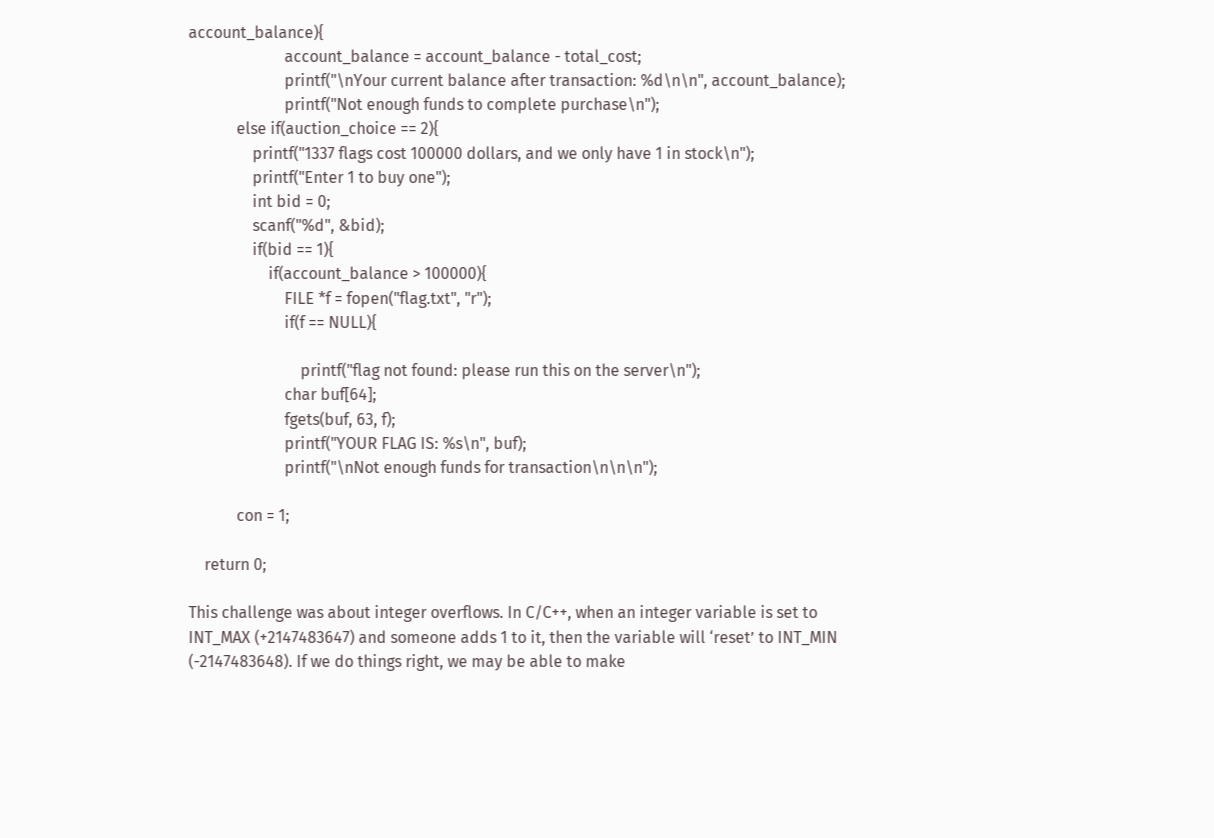account_balance){
                        account_balance = account_balance - total_cost;
                        printf("\nYour current balance after transaction: %d\n\n", account_balance);
                        printf("Not enough funds to complete purchase\n");
            else if(auction_choice == 2){
                printf("1337 flags cost 100000 dollars, and we only have 1 in stock\n");
                printf("Enter 1 to buy one");
                int bid = 0;
                scanf("%d", &bid);
                if(bid == 1){
                    if(account_balance > 100000){
                        FILE *f = fopen("flag.txt", "r");
                        if(f == NULL){

                            printf("flag not found: please run this on the server\n");
                        char buf[64];
                        fgets(buf, 63, f);
                        printf("YOUR FLAG IS: %s\n", buf);
                        printf("\nNot enough funds for transaction\n\n\n");

            con = 1;

    return 0;

This challenge was about integer overflows. In C/C++, when an integer variable is set to INT_MAX (+2147483647) and someone adds 1 to it, then the variable will ‘reset’ to INT_MIN (-2147483648). If we do things right, we may be able to make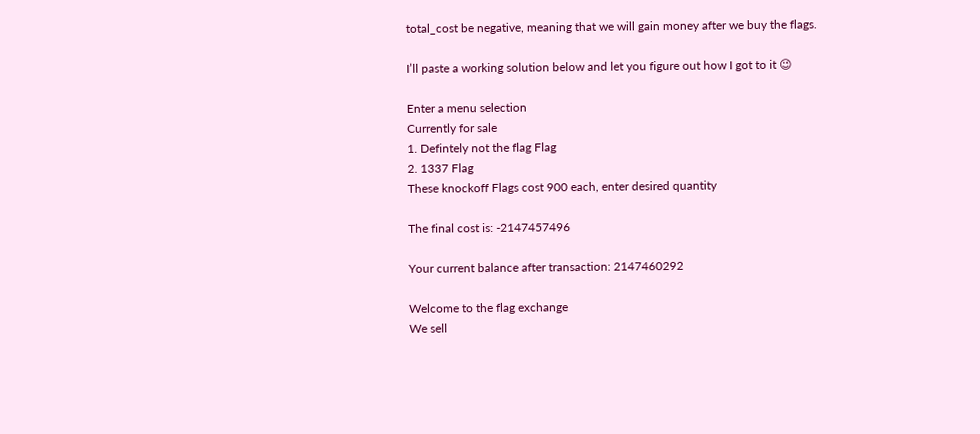total_cost be negative, meaning that we will gain money after we buy the flags.

I’ll paste a working solution below and let you figure out how I got to it 😉

Enter a menu selection
Currently for sale
1. Defintely not the flag Flag
2. 1337 Flag
These knockoff Flags cost 900 each, enter desired quantity

The final cost is: -2147457496

Your current balance after transaction: 2147460292

Welcome to the flag exchange
We sell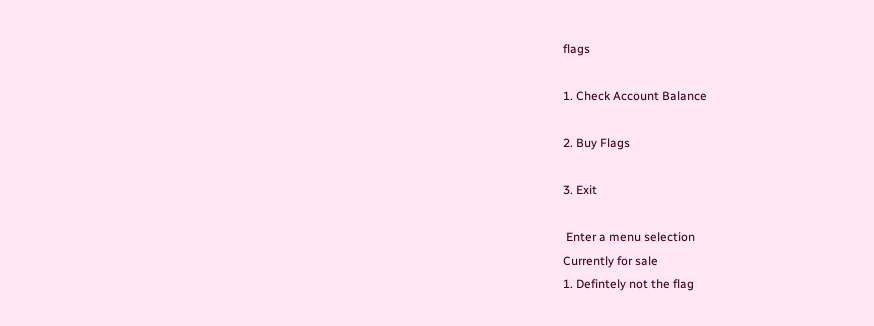flags

1. Check Account Balance

2. Buy Flags

3. Exit

 Enter a menu selection
Currently for sale
1. Defintely not the flag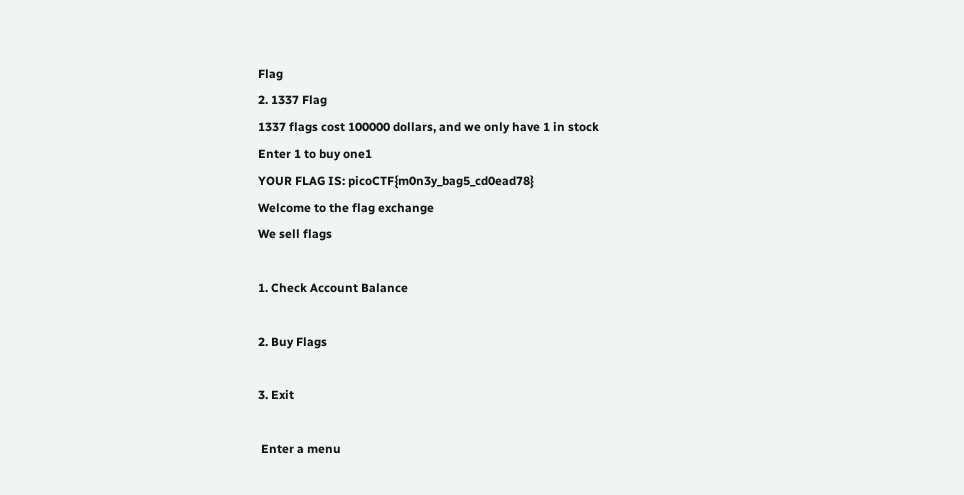Flag
2. 1337 Flag
1337 flags cost 100000 dollars, and we only have 1 in stock
Enter 1 to buy one1
YOUR FLAG IS: picoCTF{m0n3y_bag5_cd0ead78}
Welcome to the flag exchange
We sell flags

1. Check Account Balance

2. Buy Flags

3. Exit

 Enter a menu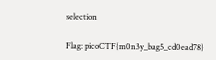selection

Flag: picoCTF{m0n3y_bag5_cd0ead78}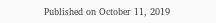Published on October 11, 2019